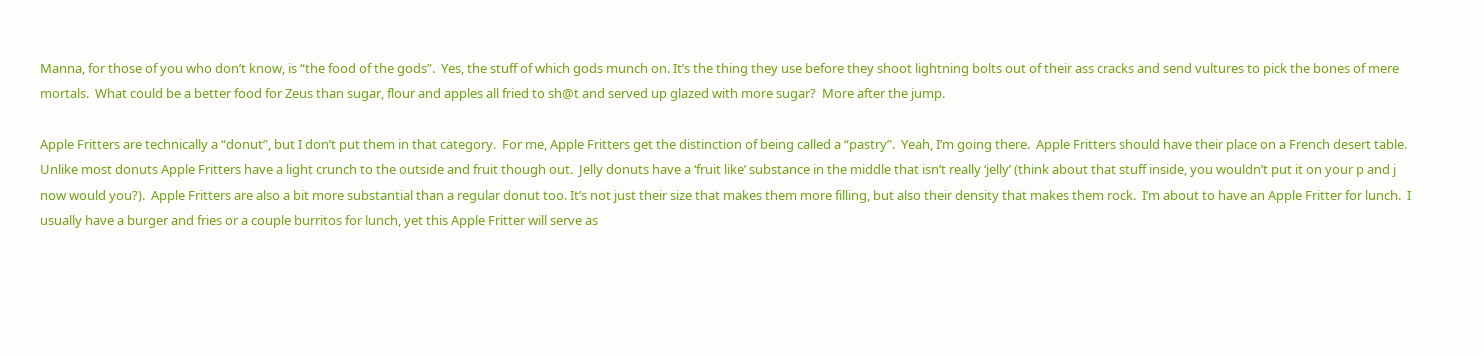Manna, for those of you who don’t know, is “the food of the gods”.  Yes, the stuff of which gods munch on. It’s the thing they use before they shoot lightning bolts out of their ass cracks and send vultures to pick the bones of mere mortals.  What could be a better food for Zeus than sugar, flour and apples all fried to sh@t and served up glazed with more sugar?  More after the jump.

Apple Fritters are technically a “donut”, but I don’t put them in that category.  For me, Apple Fritters get the distinction of being called a “pastry”.  Yeah, I’m going there.  Apple Fritters should have their place on a French desert table. Unlike most donuts Apple Fritters have a light crunch to the outside and fruit though out.  Jelly donuts have a ‘fruit like’ substance in the middle that isn’t really ‘jelly’ (think about that stuff inside, you wouldn’t put it on your p and j now would you?).  Apple Fritters are also a bit more substantial than a regular donut too. It’s not just their size that makes them more filling, but also their density that makes them rock.  I’m about to have an Apple Fritter for lunch.  I usually have a burger and fries or a couple burritos for lunch, yet this Apple Fritter will serve as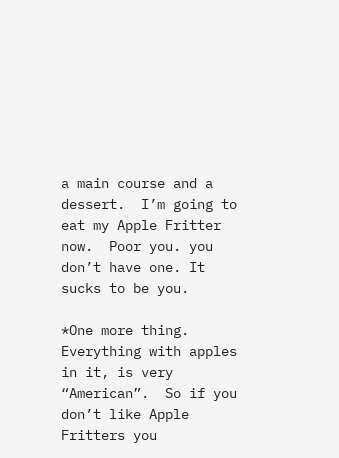a main course and a dessert.  I’m going to eat my Apple Fritter now.  Poor you. you don’t have one. It sucks to be you.

*One more thing.  Everything with apples in it, is very “American”.  So if you don’t like Apple Fritters you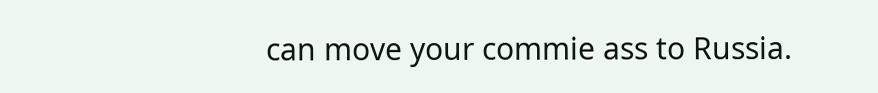can move your commie ass to Russia.